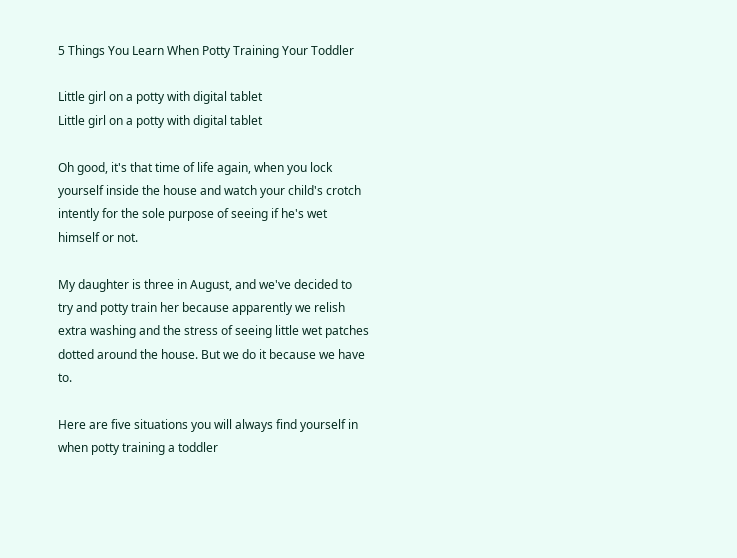5 Things You Learn When Potty Training Your Toddler

Little girl on a potty with digital tablet
Little girl on a potty with digital tablet

Oh good, it's that time of life again, when you lock yourself inside the house and watch your child's crotch intently for the sole purpose of seeing if he's wet himself or not.

My daughter is three in August, and we've decided to try and potty train her because apparently we relish extra washing and the stress of seeing little wet patches dotted around the house. But we do it because we have to.

Here are five situations you will always find yourself in when potty training a toddler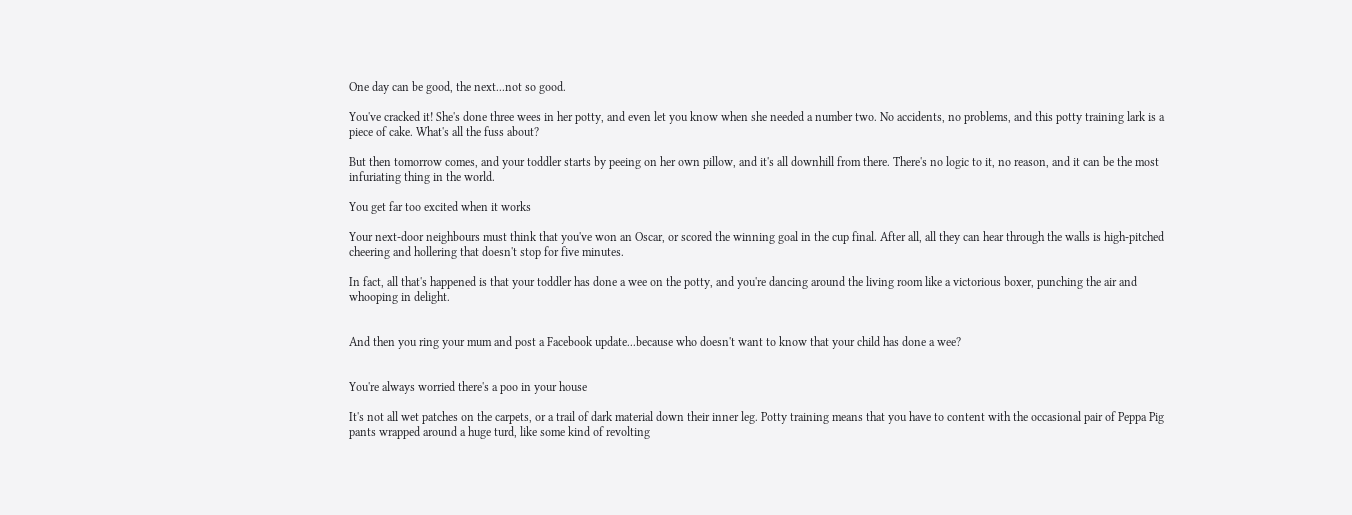One day can be good, the next...not so good.

You've cracked it! She's done three wees in her potty, and even let you know when she needed a number two. No accidents, no problems, and this potty training lark is a piece of cake. What's all the fuss about?

But then tomorrow comes, and your toddler starts by peeing on her own pillow, and it's all downhill from there. There's no logic to it, no reason, and it can be the most infuriating thing in the world.

You get far too excited when it works

Your next-door neighbours must think that you've won an Oscar, or scored the winning goal in the cup final. After all, all they can hear through the walls is high-pitched cheering and hollering that doesn't stop for five minutes.

In fact, all that's happened is that your toddler has done a wee on the potty, and you're dancing around the living room like a victorious boxer, punching the air and whooping in delight.


And then you ring your mum and post a Facebook update...because who doesn't want to know that your child has done a wee?


You're always worried there's a poo in your house

It's not all wet patches on the carpets, or a trail of dark material down their inner leg. Potty training means that you have to content with the occasional pair of Peppa Pig pants wrapped around a huge turd, like some kind of revolting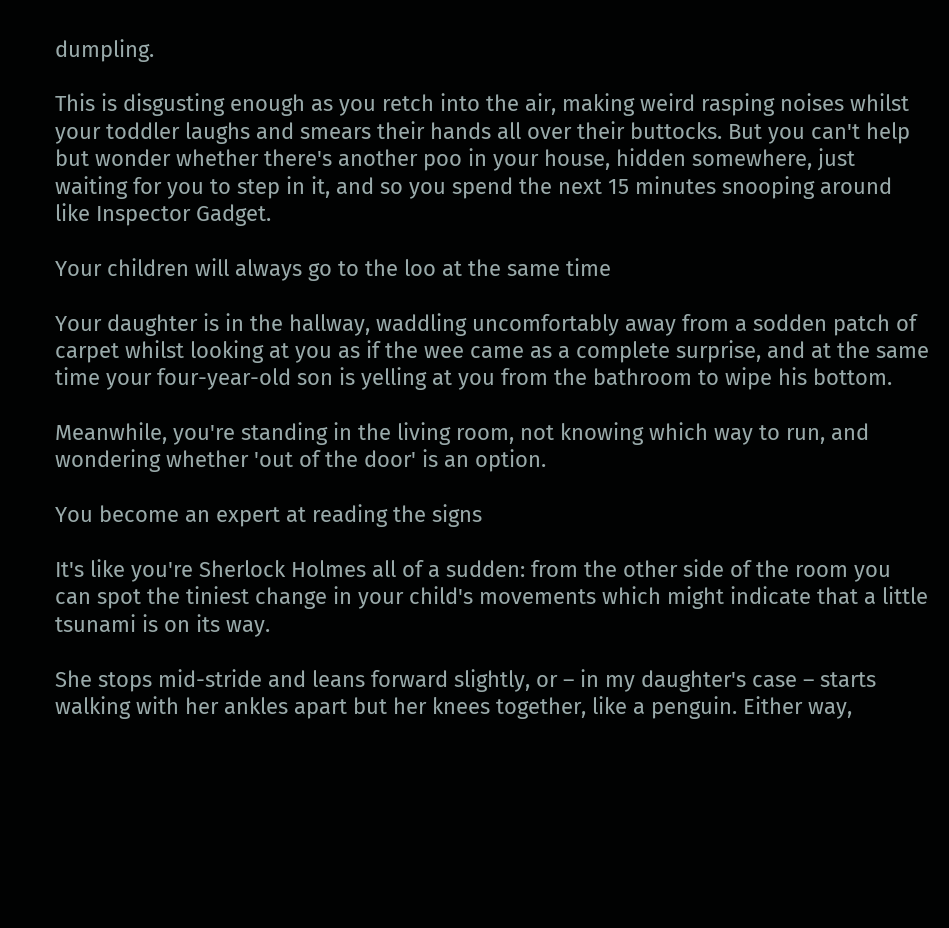dumpling.

This is disgusting enough as you retch into the air, making weird rasping noises whilst your toddler laughs and smears their hands all over their buttocks. But you can't help but wonder whether there's another poo in your house, hidden somewhere, just waiting for you to step in it, and so you spend the next 15 minutes snooping around like Inspector Gadget.

Your children will always go to the loo at the same time

Your daughter is in the hallway, waddling uncomfortably away from a sodden patch of carpet whilst looking at you as if the wee came as a complete surprise, and at the same time your four-year-old son is yelling at you from the bathroom to wipe his bottom.

Meanwhile, you're standing in the living room, not knowing which way to run, and wondering whether 'out of the door' is an option.

You become an expert at reading the signs

It's like you're Sherlock Holmes all of a sudden: from the other side of the room you can spot the tiniest change in your child's movements which might indicate that a little tsunami is on its way.

She stops mid-stride and leans forward slightly, or – in my daughter's case – starts walking with her ankles apart but her knees together, like a penguin. Either way,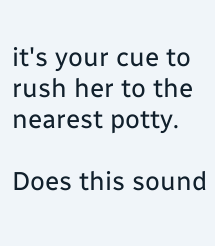it's your cue to rush her to the nearest potty.

Does this sound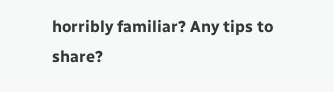horribly familiar? Any tips to share?